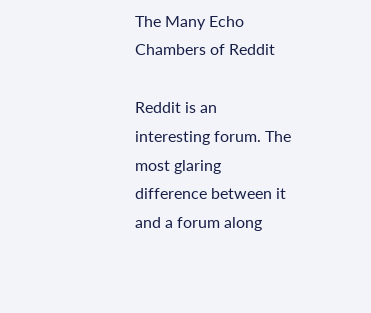The Many Echo Chambers of Reddit

Reddit is an interesting forum. The most glaring difference between it and a forum along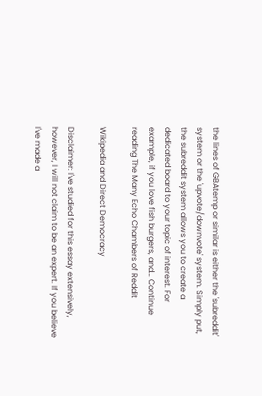the lines of GBAtemp or similar is either the 'subreddit' system or the 'upvote/downvote' system. Simply put, the subreddit system allows you to create a dedicated board to your topic of interest. For example, if you love fish burgers, and… Continue reading The Many Echo Chambers of Reddit

Wikipedia and Direct Democracy

Disclaimer: I've studied for this essay extensively, however, I will not claim to be an expert. If you believe I've made a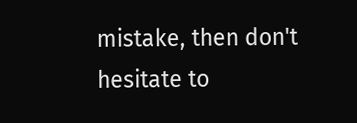mistake, then don't hesitate to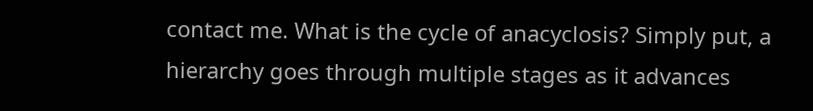contact me. What is the cycle of anacyclosis? Simply put, a hierarchy goes through multiple stages as it advances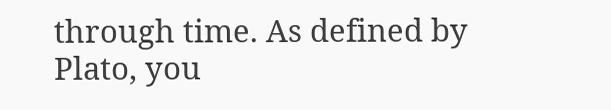through time. As defined by Plato, you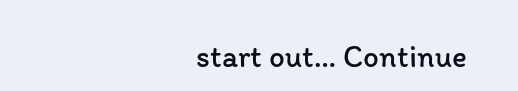start out… Continue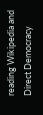reading Wikipedia and Direct Democracy